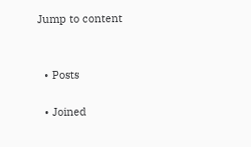Jump to content


  • Posts

  • Joined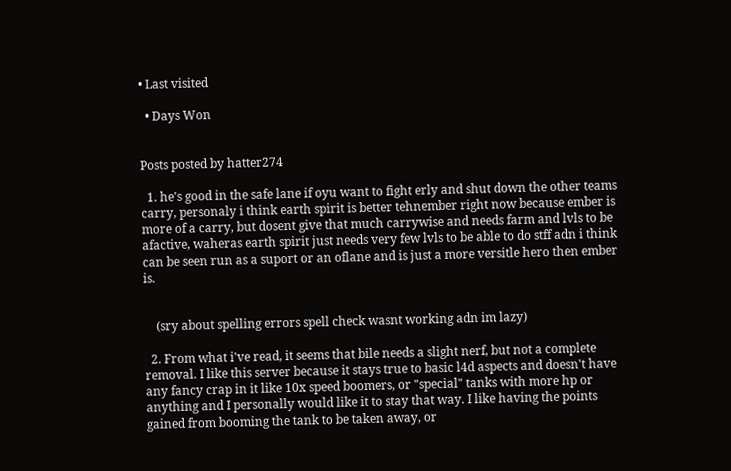• Last visited

  • Days Won


Posts posted by hatter274

  1. he's good in the safe lane if oyu want to fight erly and shut down the other teams carry, personaly i think earth spirit is better tehnember right now because ember is more of a carry, but dosent give that much carrywise and needs farm and lvls to be afactive, waheras earth spirit just needs very few lvls to be able to do stff adn i think can be seen run as a suport or an oflane and is just a more versitle hero then ember is.


    (sry about spelling errors spell check wasnt working adn im lazy)

  2. From what i've read, it seems that bile needs a slight nerf, but not a complete removal. I like this server because it stays true to basic l4d aspects and doesn't have any fancy crap in it like 10x speed boomers, or "special" tanks with more hp or anything and I personally would like it to stay that way. I like having the points gained from booming the tank to be taken away, or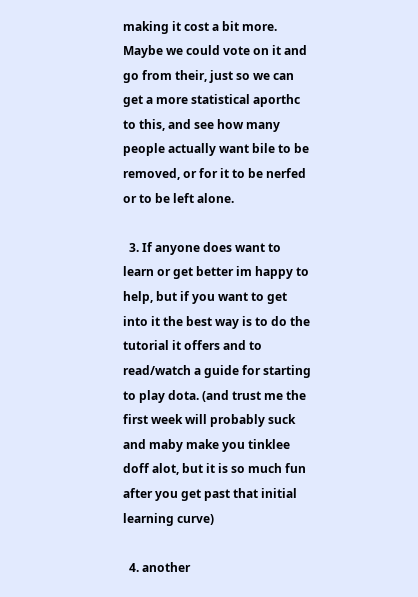making it cost a bit more. Maybe we could vote on it and go from their, just so we can get a more statistical aporthc to this, and see how many people actually want bile to be removed, or for it to be nerfed or to be left alone.

  3. If anyone does want to learn or get better im happy to help, but if you want to get into it the best way is to do the tutorial it offers and to read/watch a guide for starting to play dota. (and trust me the first week will probably suck and maby make you tinklee doff alot, but it is so much fun after you get past that initial learning curve)

  4. another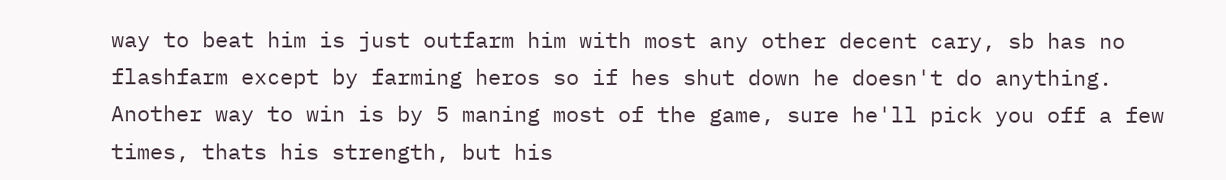way to beat him is just outfarm him with most any other decent cary, sb has no flashfarm except by farming heros so if hes shut down he doesn't do anything. Another way to win is by 5 maning most of the game, sure he'll pick you off a few times, thats his strength, but his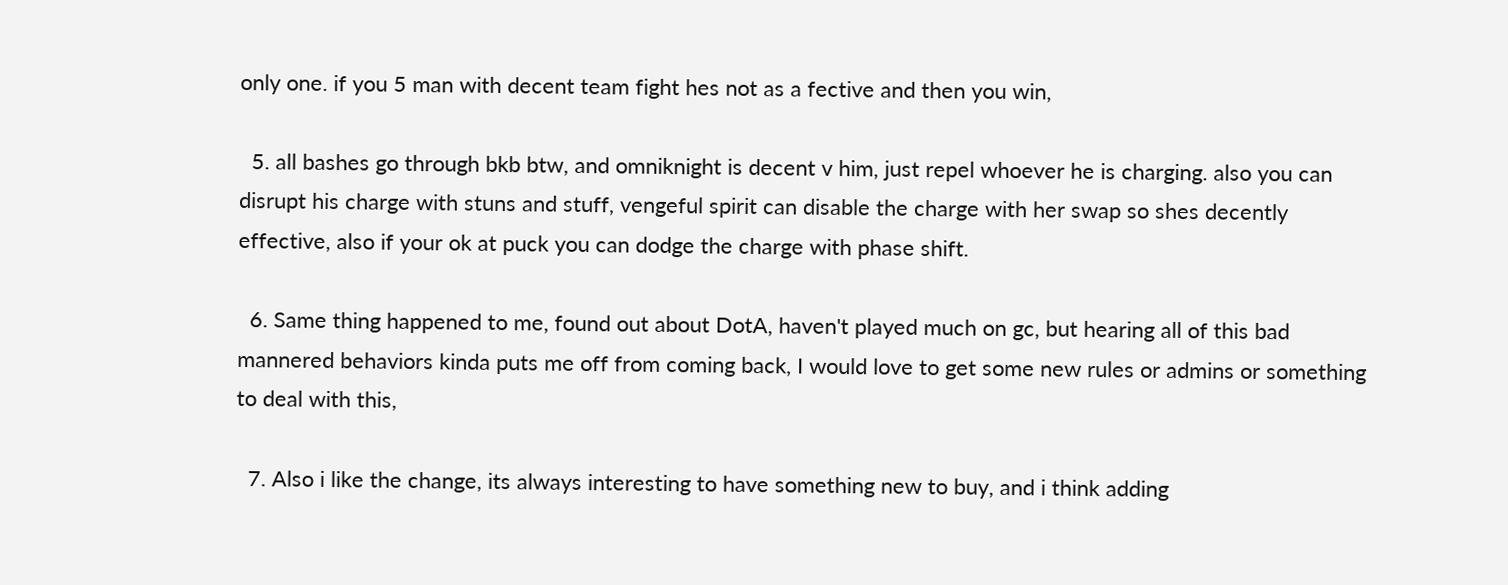only one. if you 5 man with decent team fight hes not as a fective and then you win,

  5. all bashes go through bkb btw, and omniknight is decent v him, just repel whoever he is charging. also you can disrupt his charge with stuns and stuff, vengeful spirit can disable the charge with her swap so shes decently effective, also if your ok at puck you can dodge the charge with phase shift.

  6. Same thing happened to me, found out about DotA, haven't played much on gc, but hearing all of this bad mannered behaviors kinda puts me off from coming back, I would love to get some new rules or admins or something to deal with this,

  7. Also i like the change, its always interesting to have something new to buy, and i think adding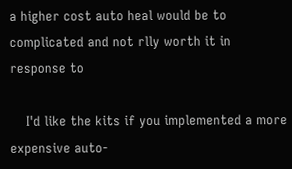a higher cost auto heal would be to complicated and not rlly worth it in response to

    I'd like the kits if you implemented a more expensive auto-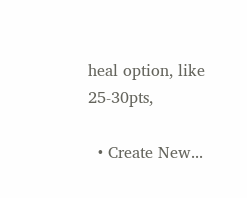heal option, like 25-30pts,

  • Create New...